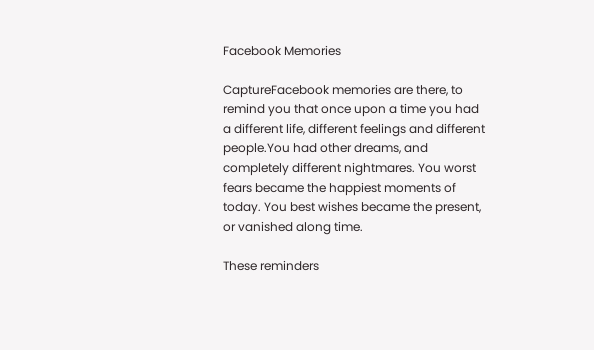Facebook Memories

CaptureFacebook memories are there, to remind you that once upon a time you had a different life, different feelings and different people.You had other dreams, and completely different nightmares. You worst fears became the happiest moments of today. You best wishes became the present, or vanished along time.

These reminders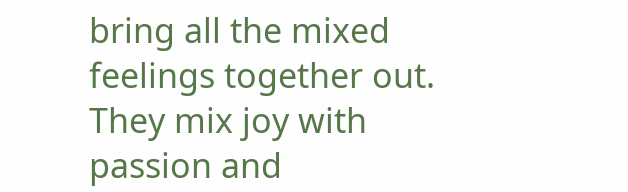bring all the mixed feelings together out. They mix joy with passion and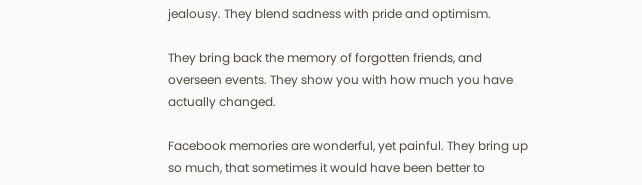jealousy. They blend sadness with pride and optimism.

They bring back the memory of forgotten friends, and overseen events. They show you with how much you have actually changed.

Facebook memories are wonderful, yet painful. They bring up so much, that sometimes it would have been better to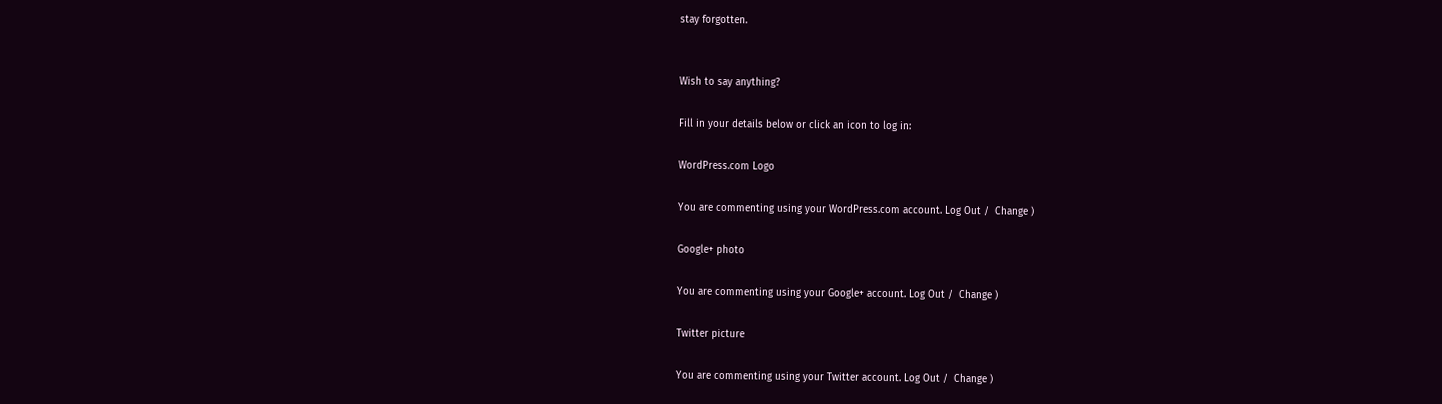stay forgotten.


Wish to say anything?

Fill in your details below or click an icon to log in:

WordPress.com Logo

You are commenting using your WordPress.com account. Log Out /  Change )

Google+ photo

You are commenting using your Google+ account. Log Out /  Change )

Twitter picture

You are commenting using your Twitter account. Log Out /  Change )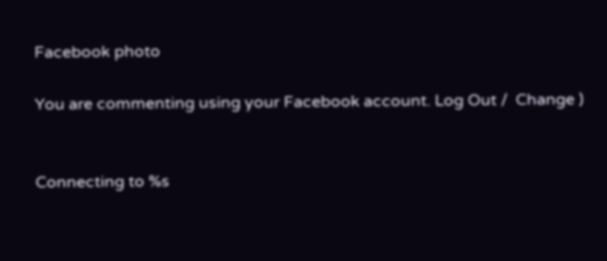Facebook photo

You are commenting using your Facebook account. Log Out /  Change )


Connecting to %s